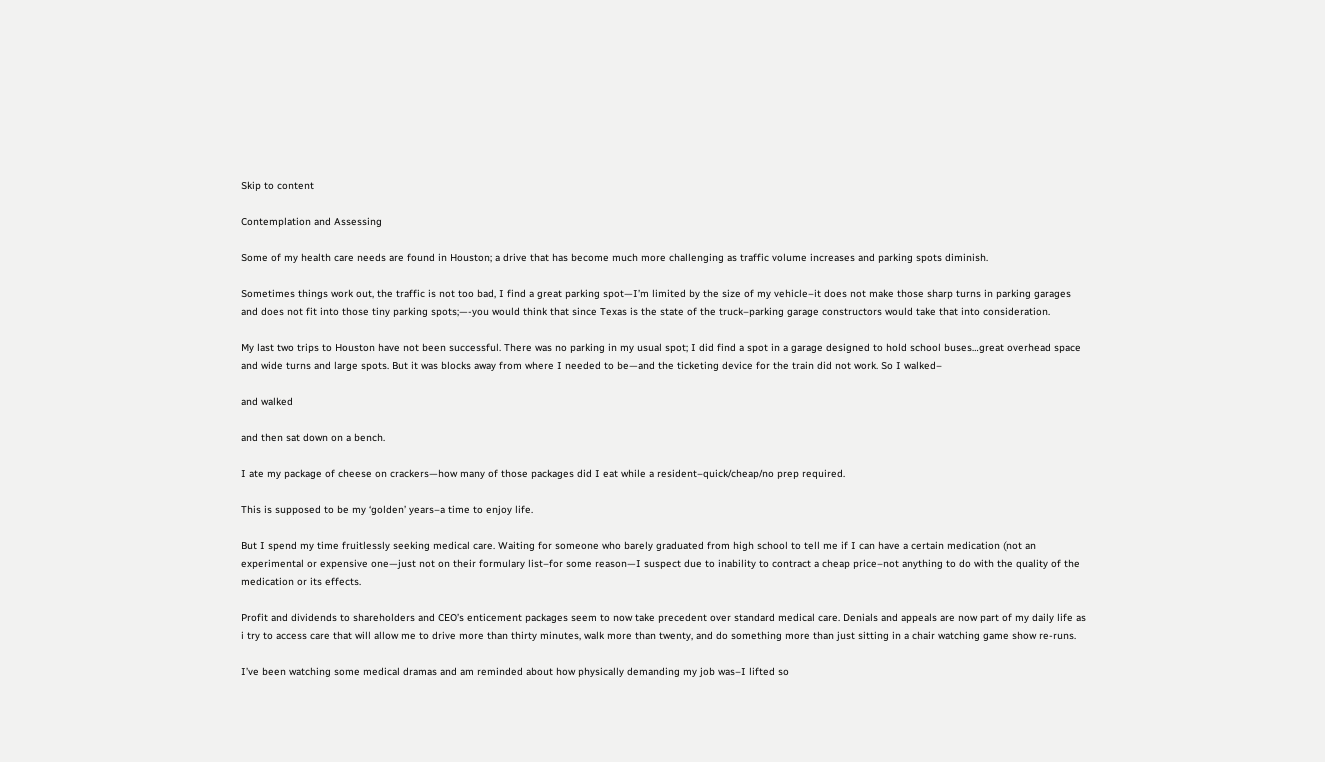Skip to content

Contemplation and Assessing

Some of my health care needs are found in Houston; a drive that has become much more challenging as traffic volume increases and parking spots diminish.

Sometimes things work out, the traffic is not too bad, I find a great parking spot—I’m limited by the size of my vehicle–it does not make those sharp turns in parking garages and does not fit into those tiny parking spots;—-you would think that since Texas is the state of the truck–parking garage constructors would take that into consideration.

My last two trips to Houston have not been successful. There was no parking in my usual spot; I did find a spot in a garage designed to hold school buses…great overhead space and wide turns and large spots. But it was blocks away from where I needed to be—and the ticketing device for the train did not work. So I walked–

and walked

and then sat down on a bench.

I ate my package of cheese on crackers—how many of those packages did I eat while a resident–quick/cheap/no prep required.

This is supposed to be my ‘golden’ years–a time to enjoy life.

But I spend my time fruitlessly seeking medical care. Waiting for someone who barely graduated from high school to tell me if I can have a certain medication (not an experimental or expensive one—just not on their formulary list–for some reason—I suspect due to inability to contract a cheap price–not anything to do with the quality of the medication or its effects.

Profit and dividends to shareholders and CEO’s enticement packages seem to now take precedent over standard medical care. Denials and appeals are now part of my daily life as i try to access care that will allow me to drive more than thirty minutes, walk more than twenty, and do something more than just sitting in a chair watching game show re-runs.

I’ve been watching some medical dramas and am reminded about how physically demanding my job was–I lifted so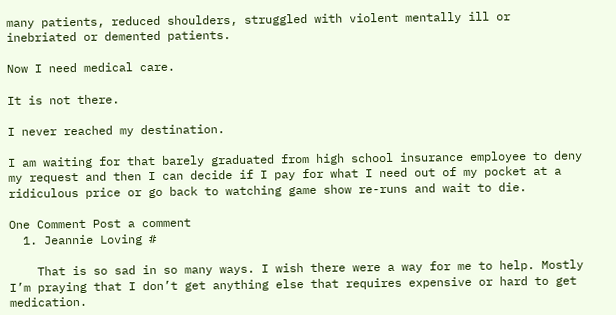many patients, reduced shoulders, struggled with violent mentally ill or inebriated or demented patients.

Now I need medical care.

It is not there.

I never reached my destination.

I am waiting for that barely graduated from high school insurance employee to deny my request and then I can decide if I pay for what I need out of my pocket at a ridiculous price or go back to watching game show re-runs and wait to die.

One Comment Post a comment
  1. Jeannie Loving #

    That is so sad in so many ways. I wish there were a way for me to help. Mostly I’m praying that I don’t get anything else that requires expensive or hard to get medication.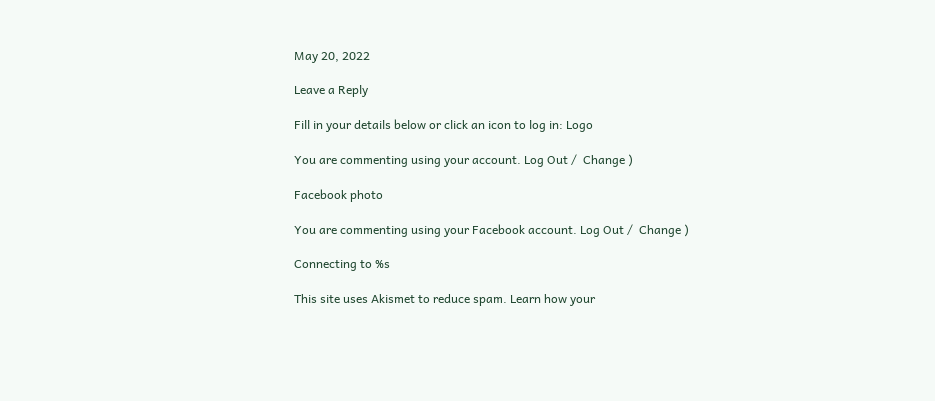May 20, 2022

Leave a Reply

Fill in your details below or click an icon to log in: Logo

You are commenting using your account. Log Out /  Change )

Facebook photo

You are commenting using your Facebook account. Log Out /  Change )

Connecting to %s

This site uses Akismet to reduce spam. Learn how your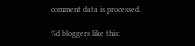comment data is processed.

%d bloggers like this: